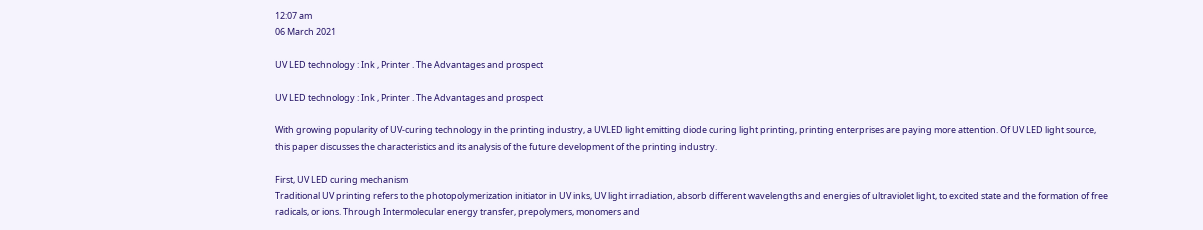12:07 am
06 March 2021

UV LED technology : Ink , Printer . The Advantages and prospect

UV LED technology : Ink , Printer . The Advantages and prospect

With growing popularity of UV-curing technology in the printing industry, a UVLED light emitting diode curing light printing, printing enterprises are paying more attention. Of UV LED light source, this paper discusses the characteristics and its analysis of the future development of the printing industry.

First, UV LED curing mechanism
Traditional UV printing refers to the photopolymerization initiator in UV inks, UV light irradiation, absorb different wavelengths and energies of ultraviolet light, to excited state and the formation of free radicals, or ions. Through Intermolecular energy transfer, prepolymers, monomers and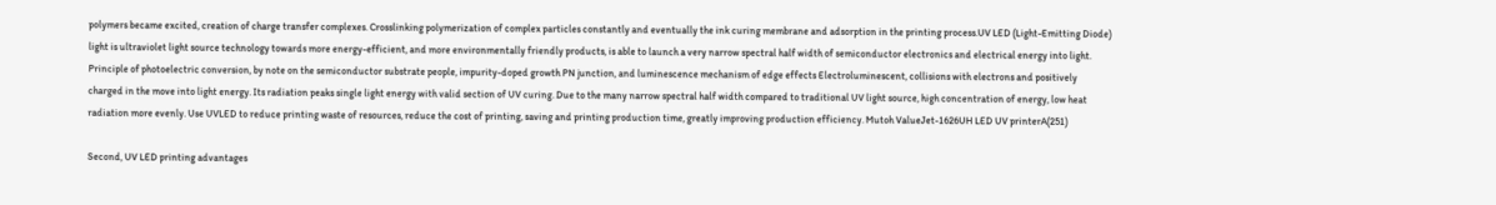polymers became excited, creation of charge transfer complexes. Crosslinking polymerization of complex particles constantly and eventually the ink curing membrane and adsorption in the printing process.UV LED (Light-Emitting Diode) light is ultraviolet light source technology towards more energy-efficient, and more environmentally friendly products, is able to launch a very narrow spectral half width of semiconductor electronics and electrical energy into light. Principle of photoelectric conversion, by note on the semiconductor substrate people, impurity-doped growth PN junction, and luminescence mechanism of edge effects Electroluminescent, collisions with electrons and positively charged in the move into light energy. Its radiation peaks single light energy with valid section of UV curing. Due to the many narrow spectral half width compared to traditional UV light source, high concentration of energy, low heat radiation more evenly. Use UVLED to reduce printing waste of resources, reduce the cost of printing, saving and printing production time, greatly improving production efficiency. Mutoh ValueJet-1626UH LED UV printerA(251)

Second, UV LED printing advantages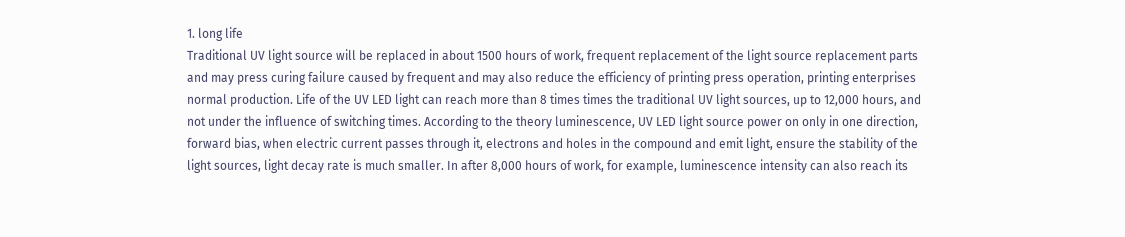1. long life
Traditional UV light source will be replaced in about 1500 hours of work, frequent replacement of the light source replacement parts and may press curing failure caused by frequent and may also reduce the efficiency of printing press operation, printing enterprises normal production. Life of the UV LED light can reach more than 8 times times the traditional UV light sources, up to 12,000 hours, and not under the influence of switching times. According to the theory luminescence, UV LED light source power on only in one direction, forward bias, when electric current passes through it, electrons and holes in the compound and emit light, ensure the stability of the light sources, light decay rate is much smaller. In after 8,000 hours of work, for example, luminescence intensity can also reach its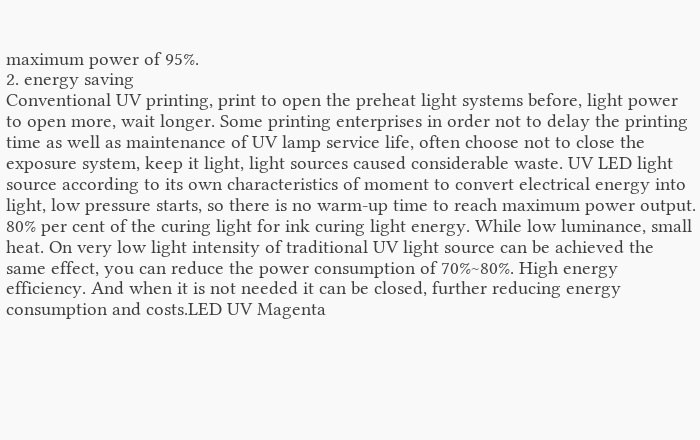maximum power of 95%.
2. energy saving
Conventional UV printing, print to open the preheat light systems before, light power to open more, wait longer. Some printing enterprises in order not to delay the printing time as well as maintenance of UV lamp service life, often choose not to close the exposure system, keep it light, light sources caused considerable waste. UV LED light source according to its own characteristics of moment to convert electrical energy into light, low pressure starts, so there is no warm-up time to reach maximum power output. 80% per cent of the curing light for ink curing light energy. While low luminance, small heat. On very low light intensity of traditional UV light source can be achieved the same effect, you can reduce the power consumption of 70%~80%. High energy efficiency. And when it is not needed it can be closed, further reducing energy consumption and costs.LED UV Magenta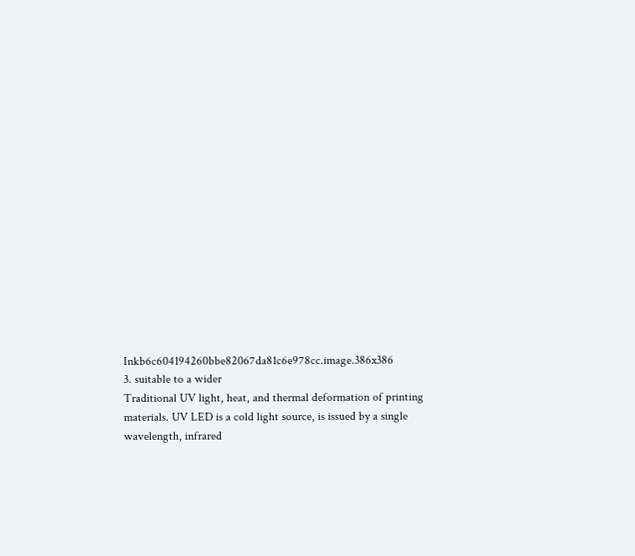Inkb6c604194260bbe82067da81c6e978cc.image.386x386
3. suitable to a wider
Traditional UV light, heat, and thermal deformation of printing materials. UV LED is a cold light source, is issued by a single wavelength, infrared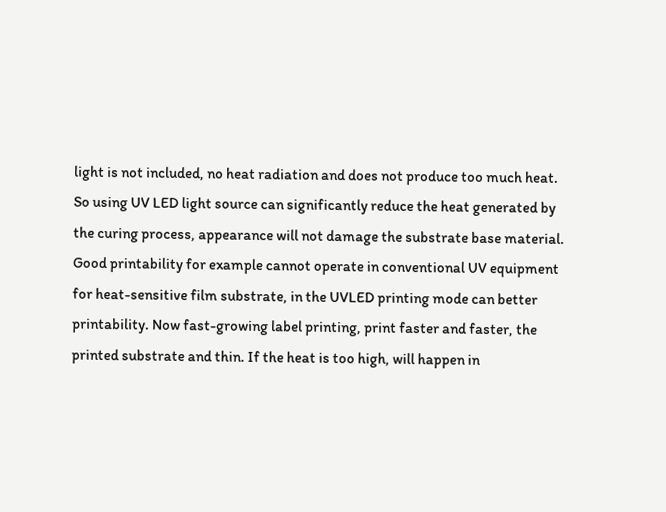light is not included, no heat radiation and does not produce too much heat. So using UV LED light source can significantly reduce the heat generated by the curing process, appearance will not damage the substrate base material. Good printability for example cannot operate in conventional UV equipment for heat-sensitive film substrate, in the UVLED printing mode can better printability. Now fast-growing label printing, print faster and faster, the printed substrate and thin. If the heat is too high, will happen in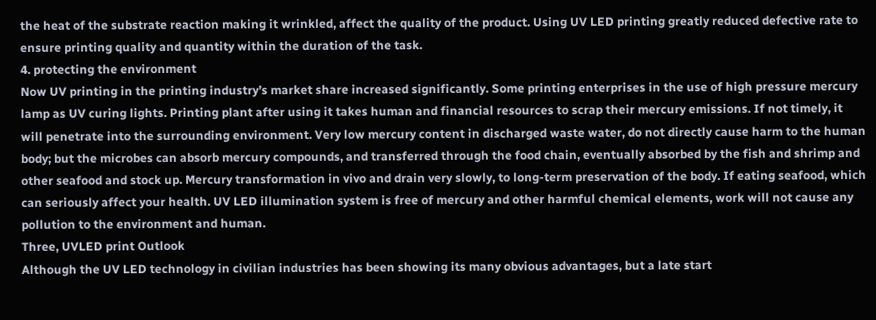the heat of the substrate reaction making it wrinkled, affect the quality of the product. Using UV LED printing greatly reduced defective rate to ensure printing quality and quantity within the duration of the task.
4. protecting the environment
Now UV printing in the printing industry’s market share increased significantly. Some printing enterprises in the use of high pressure mercury lamp as UV curing lights. Printing plant after using it takes human and financial resources to scrap their mercury emissions. If not timely, it will penetrate into the surrounding environment. Very low mercury content in discharged waste water, do not directly cause harm to the human body; but the microbes can absorb mercury compounds, and transferred through the food chain, eventually absorbed by the fish and shrimp and other seafood and stock up. Mercury transformation in vivo and drain very slowly, to long-term preservation of the body. If eating seafood, which can seriously affect your health. UV LED illumination system is free of mercury and other harmful chemical elements, work will not cause any pollution to the environment and human.
Three, UVLED print Outlook
Although the UV LED technology in civilian industries has been showing its many obvious advantages, but a late start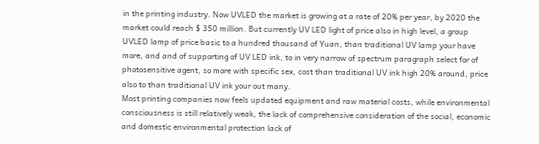in the printing industry. Now UVLED the market is growing at a rate of 20% per year, by 2020 the market could reach $ 350 million. But currently UV LED light of price also in high level, a group UVLED lamp of price basic to a hundred thousand of Yuan, than traditional UV lamp your have more, and and of supporting of UV LED ink, to in very narrow of spectrum paragraph select for of photosensitive agent, so more with specific sex, cost than traditional UV ink high 20% around, price also to than traditional UV ink your out many.
Most printing companies now feels updated equipment and raw material costs, while environmental consciousness is still relatively weak, the lack of comprehensive consideration of the social, economic and domestic environmental protection lack of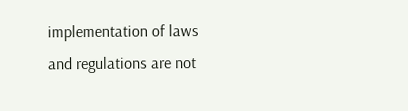implementation of laws and regulations are not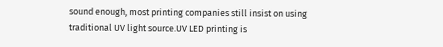sound enough, most printing companies still insist on using traditional UV light source.UV LED printing is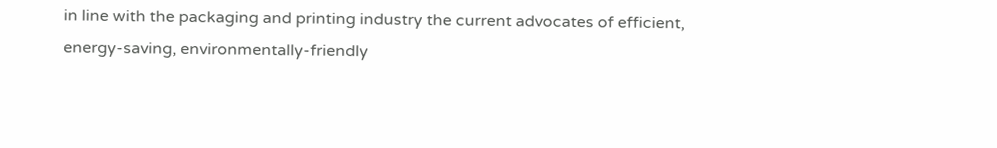in line with the packaging and printing industry the current advocates of efficient, energy-saving, environmentally-friendly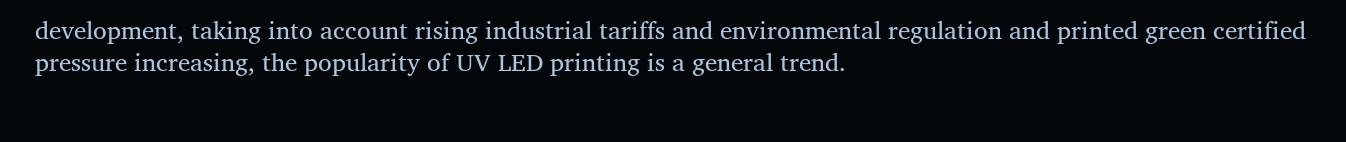development, taking into account rising industrial tariffs and environmental regulation and printed green certified pressure increasing, the popularity of UV LED printing is a general trend.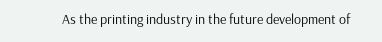As the printing industry in the future development of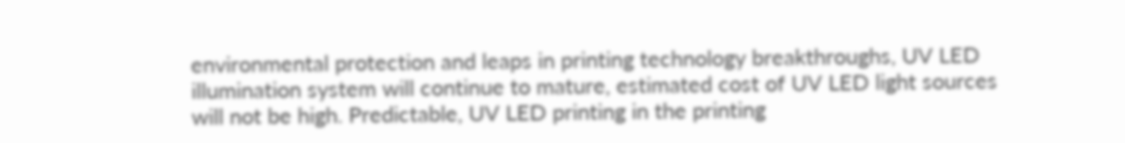environmental protection and leaps in printing technology breakthroughs, UV LED illumination system will continue to mature, estimated cost of UV LED light sources will not be high. Predictable, UV LED printing in the printing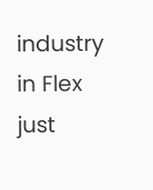industry in Flex just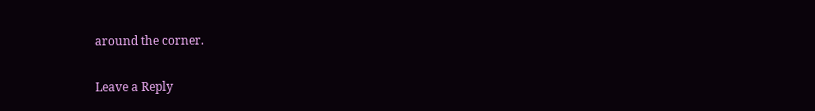around the corner.

Leave a Reply